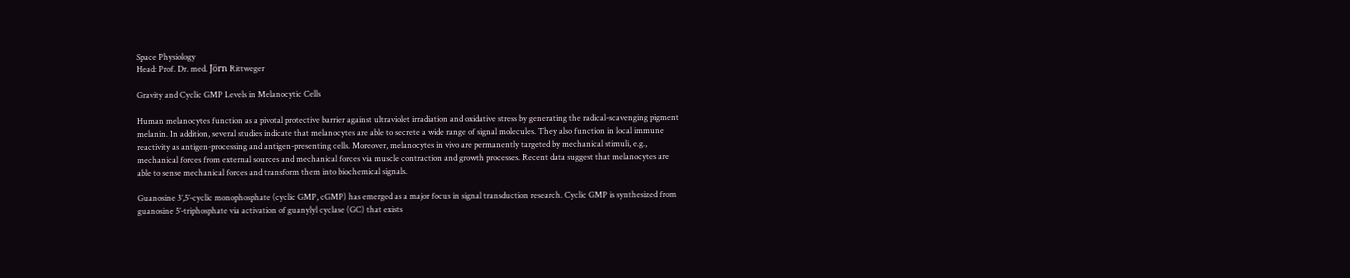Space Physiology
Head: Prof. Dr. med. Jörn Rittweger

Gravity and Cyclic GMP Levels in Melanocytic Cells

Human melanocytes function as a pivotal protective barrier against ultraviolet irradiation and oxidative stress by generating the radical-scavenging pigment melanin. In addition, several studies indicate that melanocytes are able to secrete a wide range of signal molecules. They also function in local immune reactivity as antigen-processing and antigen-presenting cells. Moreover, melanocytes in vivo are permanently targeted by mechanical stimuli, e.g., mechanical forces from external sources and mechanical forces via muscle contraction and growth processes. Recent data suggest that melanocytes are able to sense mechanical forces and transform them into biochemical signals.

Guanosine 3’,5’-cyclic monophosphate (cyclic GMP, cGMP) has emerged as a major focus in signal transduction research. Cyclic GMP is synthesized from guanosine 5’-triphosphate via activation of guanylyl cyclase (GC) that exists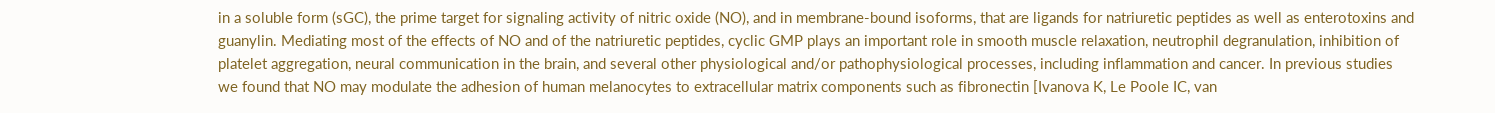in a soluble form (sGC), the prime target for signaling activity of nitric oxide (NO), and in membrane-bound isoforms, that are ligands for natriuretic peptides as well as enterotoxins and guanylin. Mediating most of the effects of NO and of the natriuretic peptides, cyclic GMP plays an important role in smooth muscle relaxation, neutrophil degranulation, inhibition of platelet aggregation, neural communication in the brain, and several other physiological and/or pathophysiological processes, including inflammation and cancer. In previous studies we found that NO may modulate the adhesion of human melanocytes to extracellular matrix components such as fibronectin [Ivanova K, Le Poole IC, van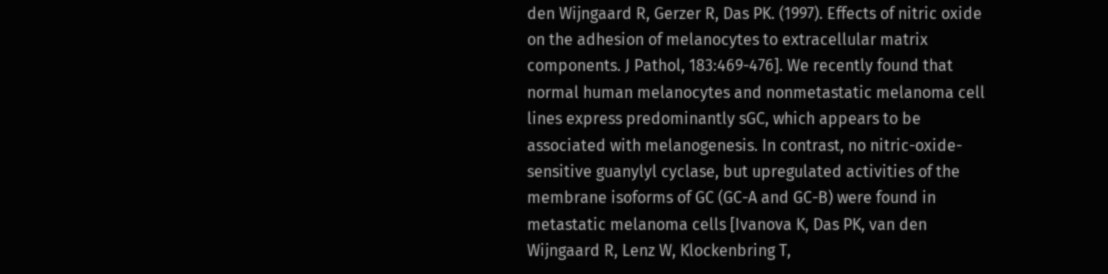den Wijngaard R, Gerzer R, Das PK. (1997). Effects of nitric oxide on the adhesion of melanocytes to extracellular matrix components. J Pathol, 183:469-476]. We recently found that normal human melanocytes and nonmetastatic melanoma cell lines express predominantly sGC, which appears to be associated with melanogenesis. In contrast, no nitric-oxide-sensitive guanylyl cyclase, but upregulated activities of the membrane isoforms of GC (GC-A and GC-B) were found in metastatic melanoma cells [Ivanova K, Das PK, van den Wijngaard R, Lenz W, Klockenbring T,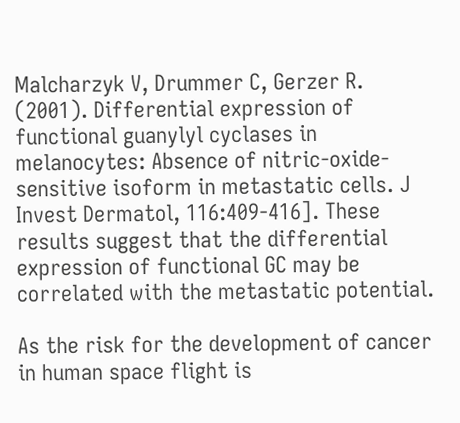Malcharzyk V, Drummer C, Gerzer R. (2001). Differential expression of functional guanylyl cyclases in melanocytes: Absence of nitric-oxide-sensitive isoform in metastatic cells. J Invest Dermatol, 116:409-416]. These results suggest that the differential expression of functional GC may be correlated with the metastatic potential.

As the risk for the development of cancer in human space flight is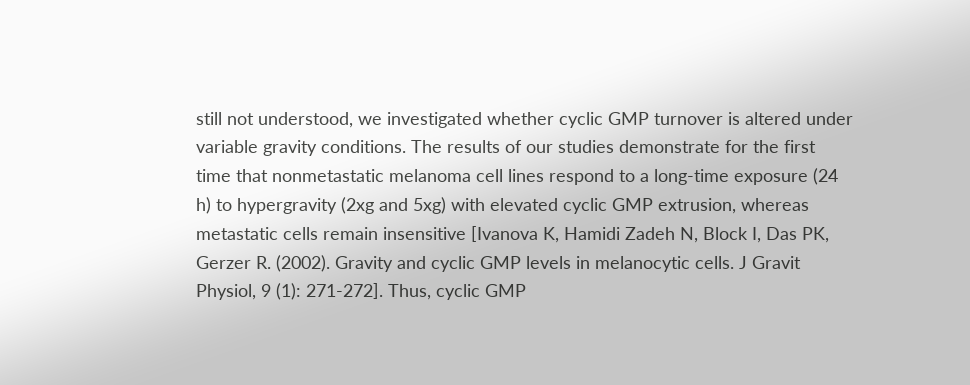still not understood, we investigated whether cyclic GMP turnover is altered under variable gravity conditions. The results of our studies demonstrate for the first time that nonmetastatic melanoma cell lines respond to a long-time exposure (24 h) to hypergravity (2xg and 5xg) with elevated cyclic GMP extrusion, whereas metastatic cells remain insensitive [Ivanova K, Hamidi Zadeh N, Block I, Das PK, Gerzer R. (2002). Gravity and cyclic GMP levels in melanocytic cells. J Gravit Physiol, 9 (1): 271-272]. Thus, cyclic GMP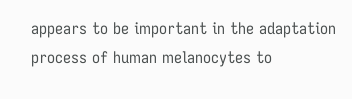appears to be important in the adaptation process of human melanocytes to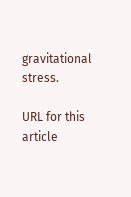gravitational stress.

URL for this article